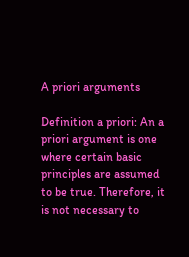A priori arguments

Definition a priori: An a priori argument is one where certain basic principles are assumed to be true. Therefore, it is not necessary to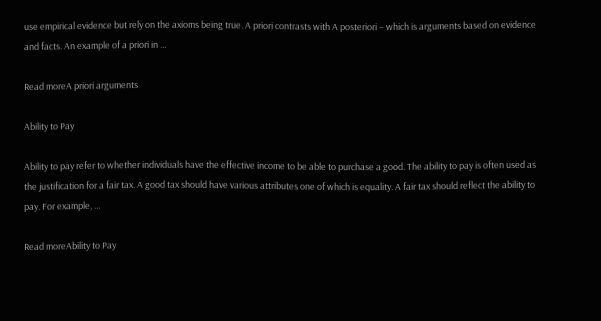use empirical evidence but rely on the axioms being true. A priori contrasts with A posteriori – which is arguments based on evidence and facts. An example of a priori in …

Read moreA priori arguments

Ability to Pay

Ability to pay refer to whether individuals have the effective income to be able to purchase a good. The ability to pay is often used as the justification for a fair tax. A good tax should have various attributes one of which is equality. A fair tax should reflect the ability to pay. For example, …

Read moreAbility to Pay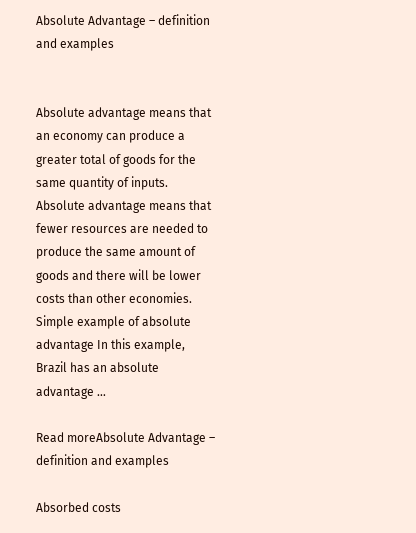Absolute Advantage – definition and examples


Absolute advantage means that an economy can produce a greater total of goods for the same quantity of inputs. Absolute advantage means that fewer resources are needed to produce the same amount of goods and there will be lower costs than other economies. Simple example of absolute advantage In this example, Brazil has an absolute advantage …

Read moreAbsolute Advantage – definition and examples

Absorbed costs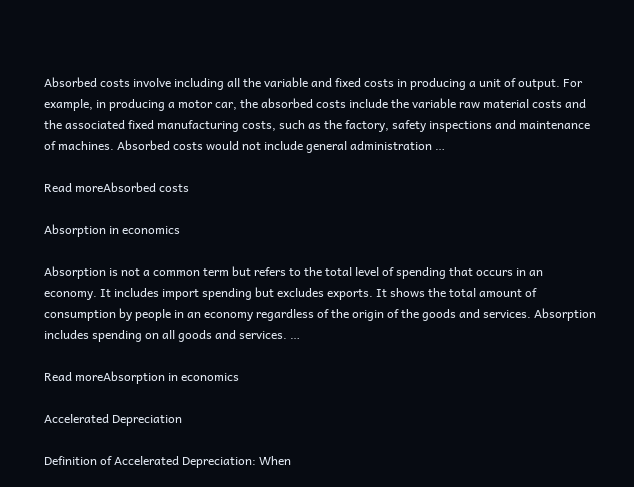Absorbed costs involve including all the variable and fixed costs in producing a unit of output. For example, in producing a motor car, the absorbed costs include the variable raw material costs and the associated fixed manufacturing costs, such as the factory, safety inspections and maintenance of machines. Absorbed costs would not include general administration …

Read moreAbsorbed costs

Absorption in economics

Absorption is not a common term but refers to the total level of spending that occurs in an economy. It includes import spending but excludes exports. It shows the total amount of consumption by people in an economy regardless of the origin of the goods and services. Absorption includes spending on all goods and services. …

Read moreAbsorption in economics

Accelerated Depreciation

Definition of Accelerated Depreciation: When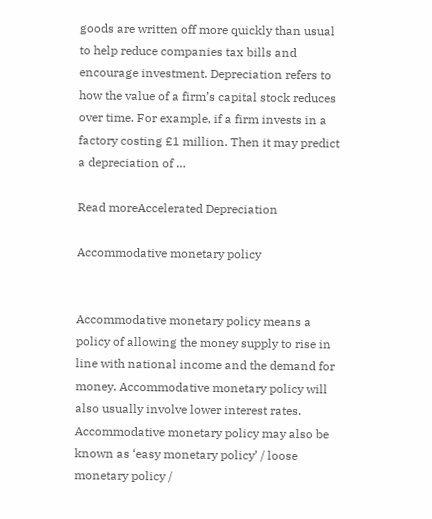goods are written off more quickly than usual to help reduce companies tax bills and encourage investment. Depreciation refers to how the value of a firm’s capital stock reduces over time. For example, if a firm invests in a factory costing £1 million. Then it may predict a depreciation of …

Read moreAccelerated Depreciation

Accommodative monetary policy


Accommodative monetary policy means a policy of allowing the money supply to rise in line with national income and the demand for money. Accommodative monetary policy will also usually involve lower interest rates. Accommodative monetary policy may also be known as ‘easy monetary policy’ / loose monetary policy /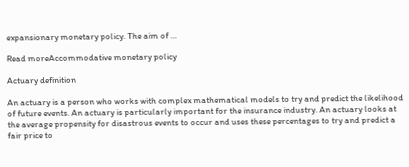expansionary monetary policy. The aim of …

Read moreAccommodative monetary policy

Actuary definition

An actuary is a person who works with complex mathematical models to try and predict the likelihood of future events. An actuary is particularly important for the insurance industry. An actuary looks at the average propensity for disastrous events to occur and uses these percentages to try and predict a fair price to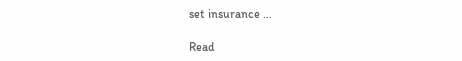set insurance …

Read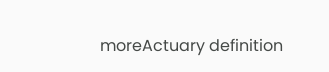moreActuary definition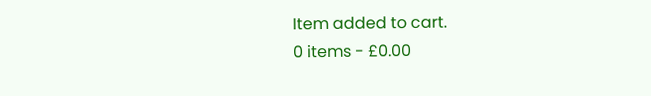Item added to cart.
0 items - £0.00